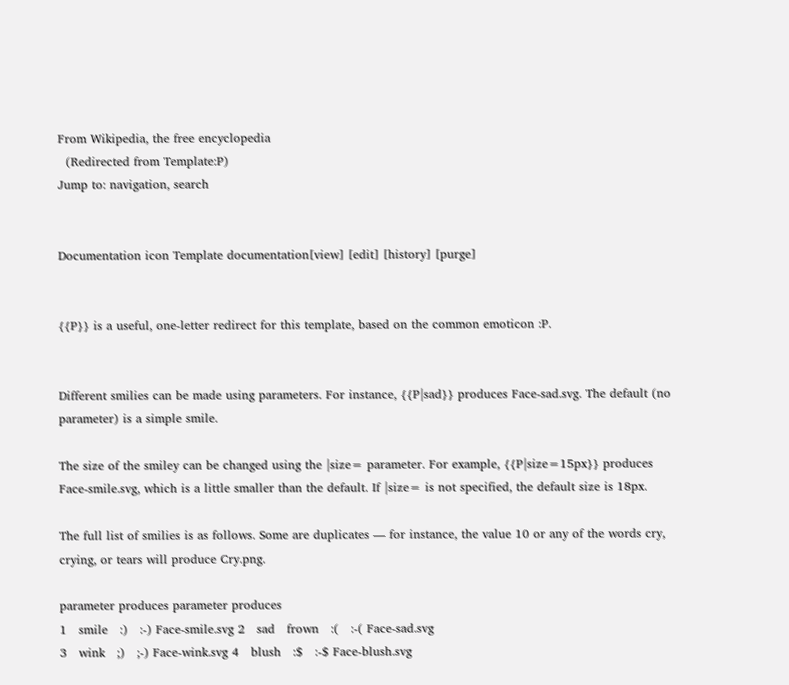From Wikipedia, the free encyclopedia
  (Redirected from Template:P)
Jump to: navigation, search


Documentation icon Template documentation[view] [edit] [history] [purge]


{{P}} is a useful, one-letter redirect for this template, based on the common emoticon :P.


Different smilies can be made using parameters. For instance, {{P|sad}} produces Face-sad.svg. The default (no parameter) is a simple smile.

The size of the smiley can be changed using the |size= parameter. For example, {{P|size=15px}} produces Face-smile.svg, which is a little smaller than the default. If |size= is not specified, the default size is 18px.

The full list of smilies is as follows. Some are duplicates — for instance, the value 10 or any of the words cry, crying, or tears will produce Cry.png.

parameter produces parameter produces
1   smile   :)   :-) Face-smile.svg 2   sad   frown   :(   :-( Face-sad.svg
3   wink   ;)   ;-) Face-wink.svg 4   blush   :$   :-$ Face-blush.svg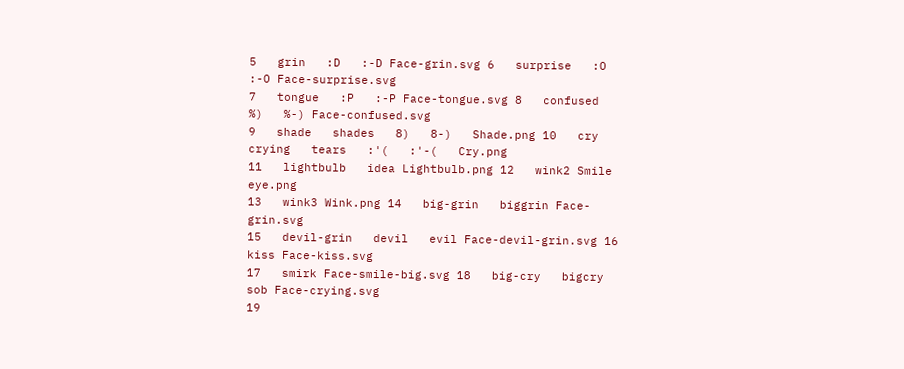5   grin   :D   :-D Face-grin.svg 6   surprise   :O   :-O Face-surprise.svg
7   tongue   :P   :-P Face-tongue.svg 8   confused   %)   %-) Face-confused.svg
9   shade   shades   8)   8-)   Shade.png 10   cry   crying   tears   :'(   :'-(   Cry.png
11   lightbulb   idea Lightbulb.png 12   wink2 Smile eye.png
13   wink3 Wink.png 14   big-grin   biggrin Face-grin.svg
15   devil-grin   devil   evil Face-devil-grin.svg 16   kiss Face-kiss.svg
17   smirk Face-smile-big.svg 18   big-cry   bigcry   sob Face-crying.svg
19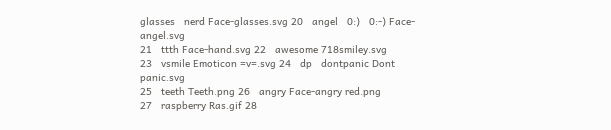glasses   nerd Face-glasses.svg 20   angel   0:)   0:-) Face-angel.svg
21   ttth Face-hand.svg 22   awesome 718smiley.svg
23   vsmile Emoticon =v=.svg 24   dp   dontpanic Dont panic.svg
25   teeth Teeth.png 26   angry Face-angry red.png
27   raspberry Ras.gif 28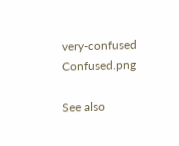very-confused Confused.png

See also